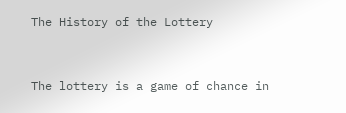The History of the Lottery


The lottery is a game of chance in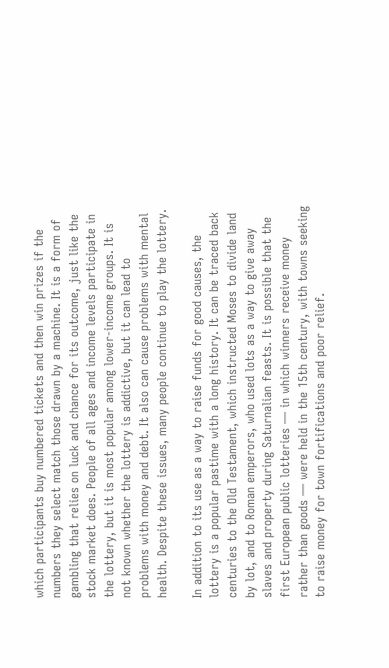which participants buy numbered tickets and then win prizes if the numbers they select match those drawn by a machine. It is a form of gambling that relies on luck and chance for its outcome, just like the stock market does. People of all ages and income levels participate in the lottery, but it is most popular among lower-income groups. It is not known whether the lottery is addictive, but it can lead to problems with money and debt. It also can cause problems with mental health. Despite these issues, many people continue to play the lottery.

In addition to its use as a way to raise funds for good causes, the lottery is a popular pastime with a long history. It can be traced back centuries to the Old Testament, which instructed Moses to divide land by lot, and to Roman emperors, who used lots as a way to give away slaves and property during Saturnalian feasts. It is possible that the first European public lotteries — in which winners receive money rather than goods — were held in the 15th century, with towns seeking to raise money for town fortifications and poor relief.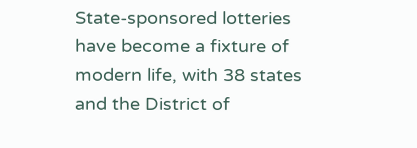State-sponsored lotteries have become a fixture of modern life, with 38 states and the District of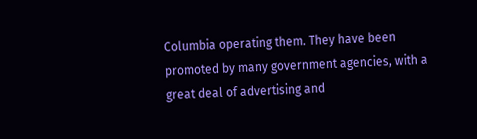Columbia operating them. They have been promoted by many government agencies, with a great deal of advertising and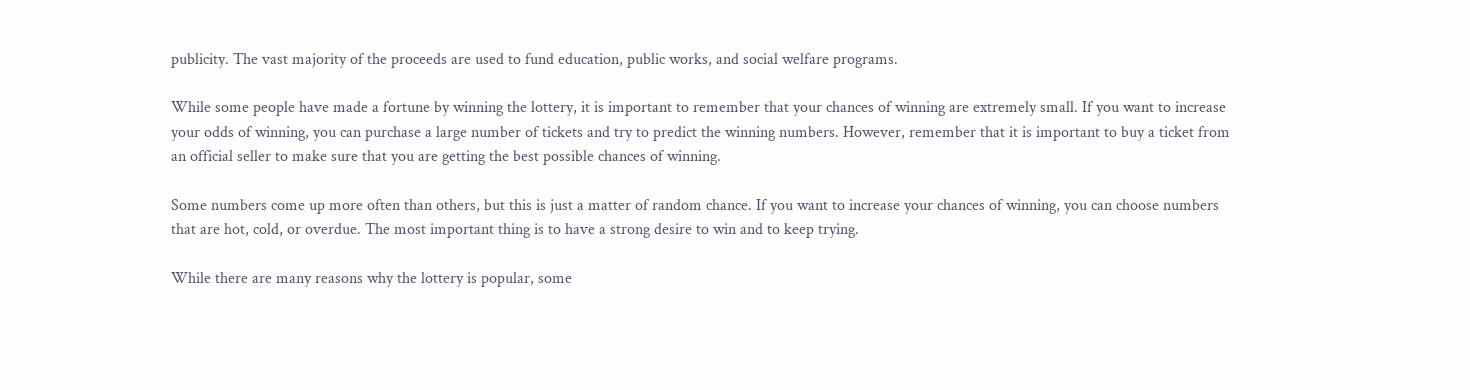publicity. The vast majority of the proceeds are used to fund education, public works, and social welfare programs.

While some people have made a fortune by winning the lottery, it is important to remember that your chances of winning are extremely small. If you want to increase your odds of winning, you can purchase a large number of tickets and try to predict the winning numbers. However, remember that it is important to buy a ticket from an official seller to make sure that you are getting the best possible chances of winning.

Some numbers come up more often than others, but this is just a matter of random chance. If you want to increase your chances of winning, you can choose numbers that are hot, cold, or overdue. The most important thing is to have a strong desire to win and to keep trying.

While there are many reasons why the lottery is popular, some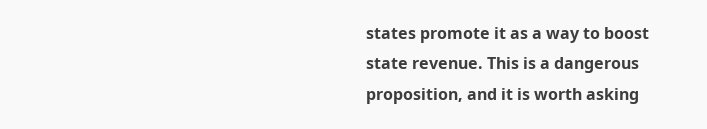states promote it as a way to boost state revenue. This is a dangerous proposition, and it is worth asking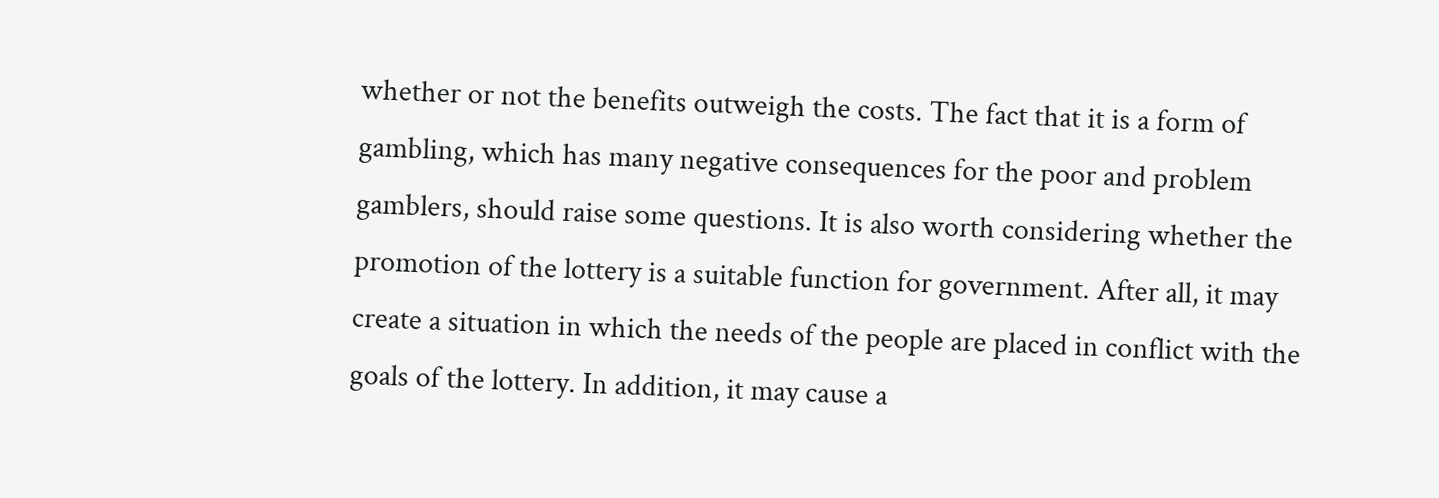whether or not the benefits outweigh the costs. The fact that it is a form of gambling, which has many negative consequences for the poor and problem gamblers, should raise some questions. It is also worth considering whether the promotion of the lottery is a suitable function for government. After all, it may create a situation in which the needs of the people are placed in conflict with the goals of the lottery. In addition, it may cause a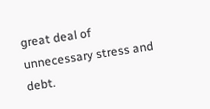great deal of unnecessary stress and debt.